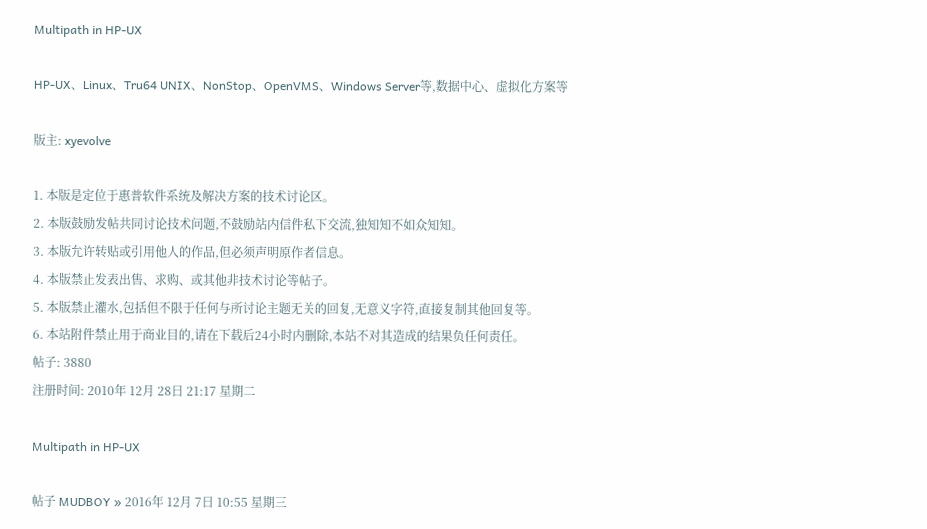Multipath in HP-UX

HP-UX、Linux、Tru64 UNIX、NonStop、OpenVMS、Windows Server等,数据中心、虚拟化方案等

版主: xyevolve

1. 本版是定位于惠普软件系统及解决方案的技术讨论区。
2. 本版鼓励发帖共同讨论技术问题,不鼓励站内信件私下交流,独知知不如众知知。
3. 本版允许转贴或引用他人的作品,但必须声明原作者信息。
4. 本版禁止发表出售、求购、或其他非技术讨论等帖子。
5. 本版禁止灌水,包括但不限于任何与所讨论主题无关的回复,无意义字符,直接复制其他回复等。
6. 本站附件禁止用于商业目的,请在下载后24小时内删除,本站不对其造成的结果负任何责任。
帖子: 3880
注册时间: 2010年 12月 28日 21:17 星期二

Multipath in HP-UX

帖子 MUDBOY » 2016年 12月 7日 10:55 星期三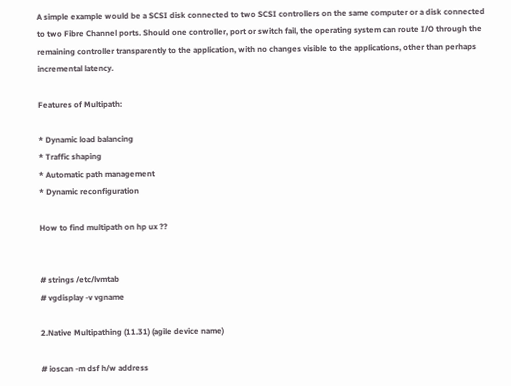A simple example would be a SCSI disk connected to two SCSI controllers on the same computer or a disk connected to two Fibre Channel ports. Should one controller, port or switch fail, the operating system can route I/O through the remaining controller transparently to the application, with no changes visible to the applications, other than perhaps incremental latency.

Features of Multipath:

* Dynamic load balancing
* Traffic shaping
* Automatic path management
* Dynamic reconfiguration

How to find multipath on hp ux ??


# strings /etc/lvmtab
# vgdisplay -v vgname

2.Native Multipathing (11.31) (agile device name)

# ioscan -m dsf h/w address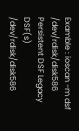Examble : ioscan -m dsf /dev/rdisk/disk586
Persistent DSF Legacy DSF(s)
/dev/rdisk/disk586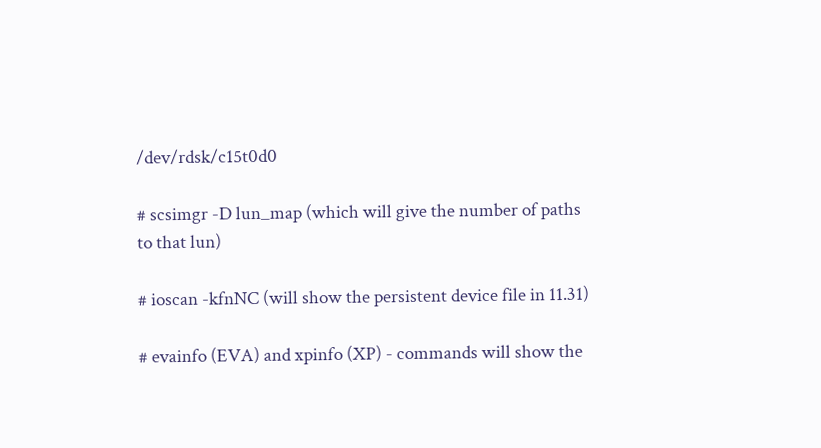/dev/rdsk/c15t0d0

# scsimgr -D lun_map (which will give the number of paths to that lun)

# ioscan -kfnNC (will show the persistent device file in 11.31)

# evainfo (EVA) and xpinfo (XP) - commands will show the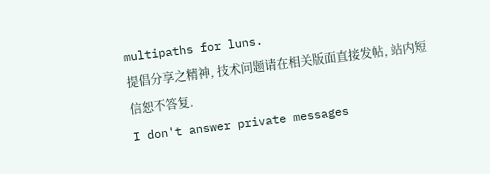multipaths for luns.
提倡分享之精神, 技术问题请在相关版面直接发帖, 站内短信恕不答复.
I don't answer private messages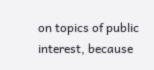on topics of public interest, because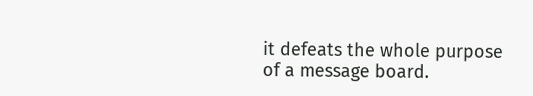it defeats the whole purpose of a message board.